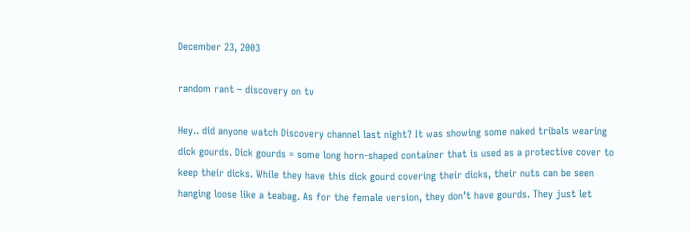December 23, 2003

random rant – discovery on tv

Hey.. did anyone watch Discovery channel last night? It was showing some naked tribals wearing dick gourds. Dick gourds = some long horn-shaped container that is used as a protective cover to keep their dicks. While they have this dick gourd covering their dicks, their nuts can be seen hanging loose like a teabag. As for the female version, they don’t have gourds. They just let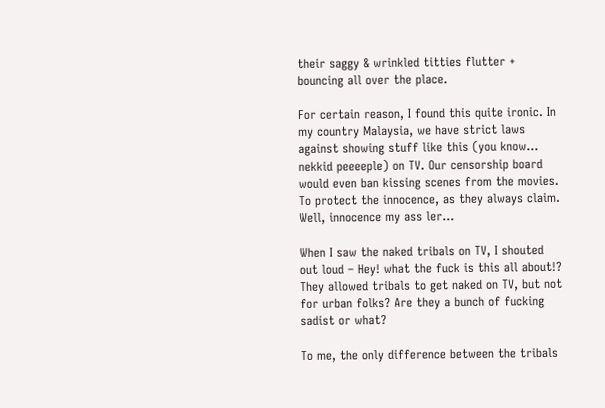their saggy & wrinkled titties flutter + bouncing all over the place.

For certain reason, I found this quite ironic. In my country Malaysia, we have strict laws against showing stuff like this (you know… nekkid peeeeple) on TV. Our censorship board would even ban kissing scenes from the movies. To protect the innocence, as they always claim. Well, innocence my ass ler…

When I saw the naked tribals on TV, I shouted out loud – Hey! what the fuck is this all about!? They allowed tribals to get naked on TV, but not for urban folks? Are they a bunch of fucking sadist or what?

To me, the only difference between the tribals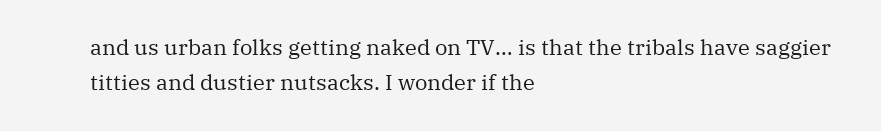and us urban folks getting naked on TV… is that the tribals have saggier titties and dustier nutsacks. I wonder if the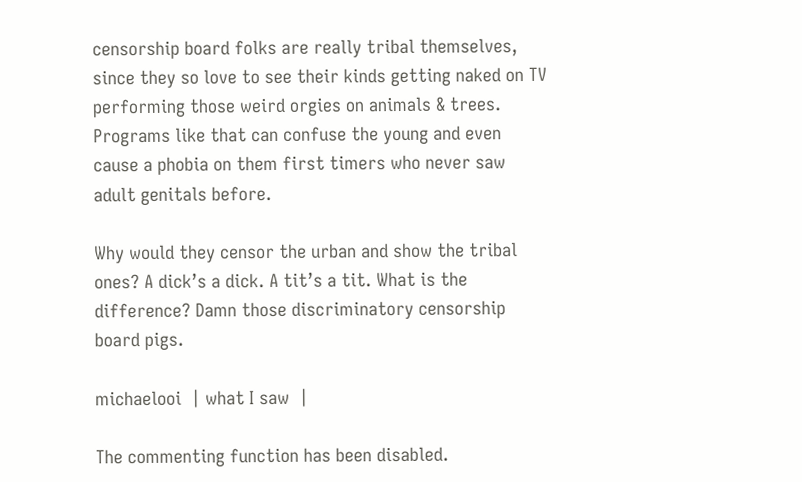censorship board folks are really tribal themselves, since they so love to see their kinds getting naked on TV performing those weird orgies on animals & trees. Programs like that can confuse the young and even cause a phobia on them first timers who never saw adult genitals before.

Why would they censor the urban and show the tribal ones? A dick’s a dick. A tit’s a tit. What is the difference? Damn those discriminatory censorship board pigs.

michaelooi  | what I saw  |

The commenting function has been disabled.